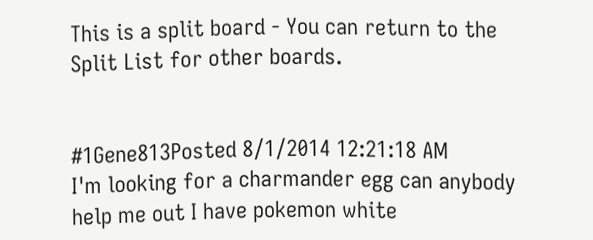This is a split board - You can return to the Split List for other boards.


#1Gene813Posted 8/1/2014 12:21:18 AM
I'm looking for a charmander egg can anybody help me out I have pokemon white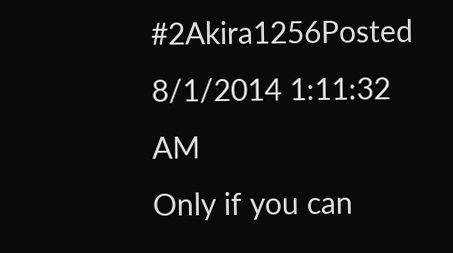#2Akira1256Posted 8/1/2014 1:11:32 AM
Only if you can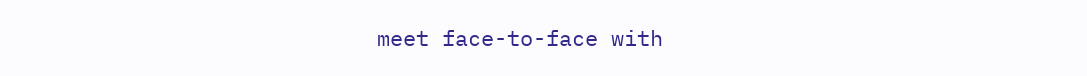meet face-to-face with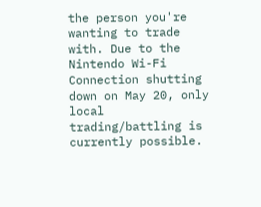the person you're wanting to trade with. Due to the Nintendo Wi-Fi Connection shutting down on May 20, only local trading/battling is currently possible.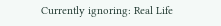Currently ignoring: Real Life